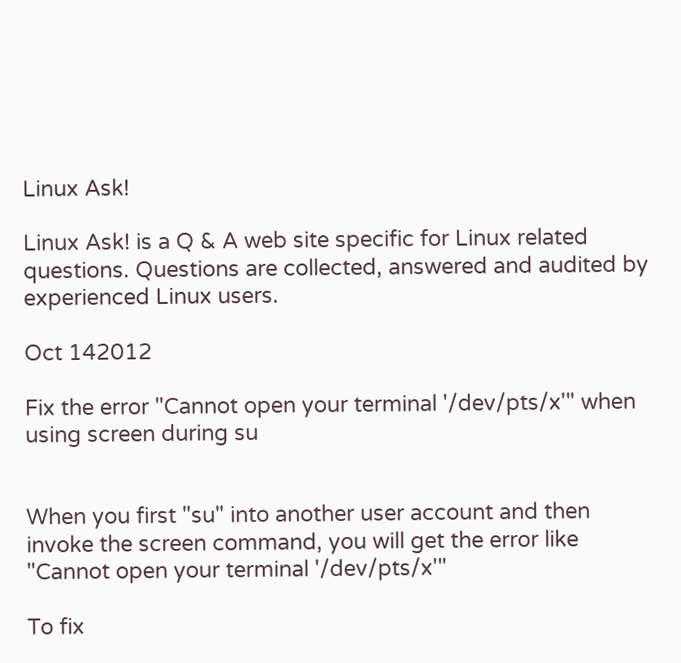Linux Ask!

Linux Ask! is a Q & A web site specific for Linux related questions. Questions are collected, answered and audited by experienced Linux users.

Oct 142012

Fix the error "Cannot open your terminal '/dev/pts/x'" when using screen during su


When you first "su" into another user account and then invoke the screen command, you will get the error like "Cannot open your terminal '/dev/pts/x'"

To fix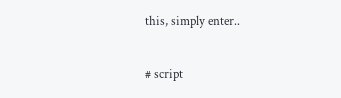this, simply enter..

# script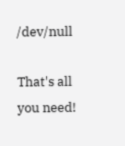/dev/null

That's all you need!